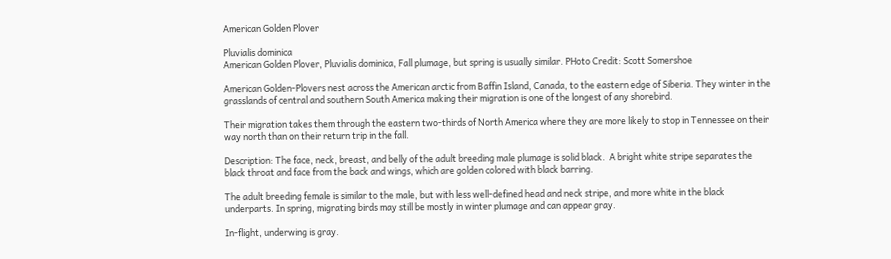American Golden Plover

Pluvialis dominica
American Golden Plover, Pluvialis dominica, Fall plumage, but spring is usually similar. PHoto Credit: Scott Somershoe

American Golden-Plovers nest across the American arctic from Baffin Island, Canada, to the eastern edge of Siberia. They winter in the grasslands of central and southern South America making their migration is one of the longest of any shorebird.

Their migration takes them through the eastern two-thirds of North America where they are more likely to stop in Tennessee on their way north than on their return trip in the fall.

Description: The face, neck, breast, and belly of the adult breeding male plumage is solid black.  A bright white stripe separates the black throat and face from the back and wings, which are golden colored with black barring.

The adult breeding female is similar to the male, but with less well-defined head and neck stripe, and more white in the black underparts. In spring, migrating birds may still be mostly in winter plumage and can appear gray.

In-flight, underwing is gray.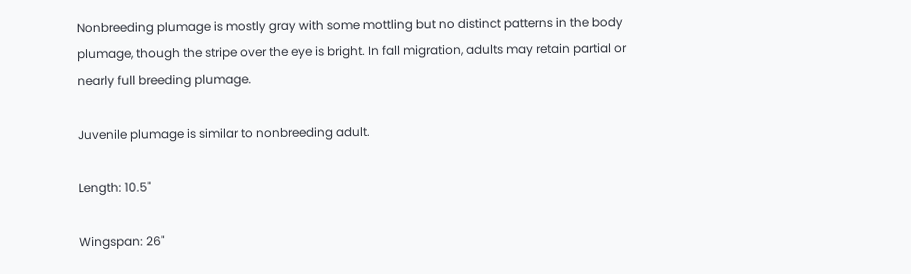Nonbreeding plumage is mostly gray with some mottling but no distinct patterns in the body plumage, though the stripe over the eye is bright. In fall migration, adults may retain partial or nearly full breeding plumage.

Juvenile plumage is similar to nonbreeding adult.

Length: 10.5"

Wingspan: 26"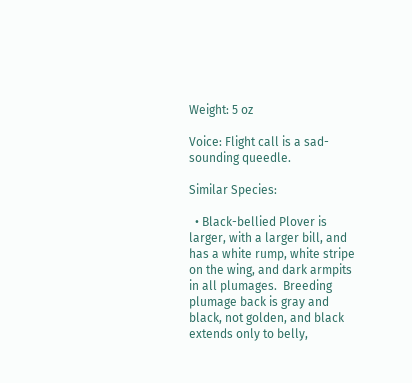Weight: 5 oz

Voice: Flight call is a sad-sounding queedle.

Similar Species:

  • Black-bellied Plover is larger, with a larger bill, and has a white rump, white stripe on the wing, and dark armpits in all plumages.  Breeding plumage back is gray and black, not golden, and black extends only to belly,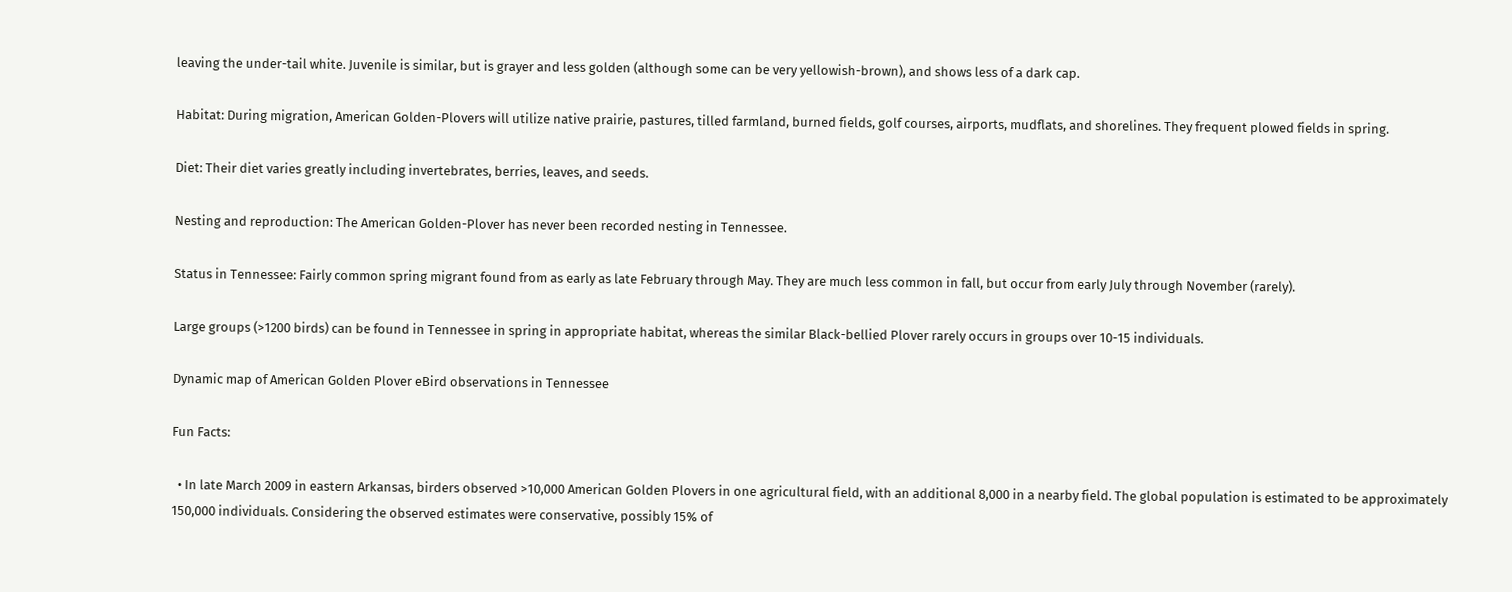leaving the under-tail white. Juvenile is similar, but is grayer and less golden (although some can be very yellowish-brown), and shows less of a dark cap.

Habitat: During migration, American Golden-Plovers will utilize native prairie, pastures, tilled farmland, burned fields, golf courses, airports, mudflats, and shorelines. They frequent plowed fields in spring.

Diet: Their diet varies greatly including invertebrates, berries, leaves, and seeds.

Nesting and reproduction: The American Golden-Plover has never been recorded nesting in Tennessee.

Status in Tennessee: Fairly common spring migrant found from as early as late February through May. They are much less common in fall, but occur from early July through November (rarely).

Large groups (>1200 birds) can be found in Tennessee in spring in appropriate habitat, whereas the similar Black-bellied Plover rarely occurs in groups over 10-15 individuals.

Dynamic map of American Golden Plover eBird observations in Tennessee

Fun Facts:

  • In late March 2009 in eastern Arkansas, birders observed >10,000 American Golden Plovers in one agricultural field, with an additional 8,000 in a nearby field. The global population is estimated to be approximately 150,000 individuals. Considering the observed estimates were conservative, possibly 15% of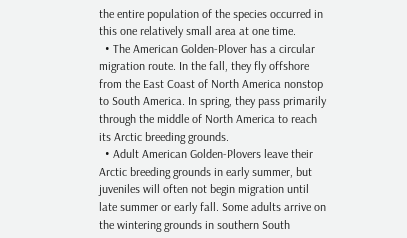the entire population of the species occurred in this one relatively small area at one time.
  • The American Golden-Plover has a circular migration route. In the fall, they fly offshore from the East Coast of North America nonstop to South America. In spring, they pass primarily through the middle of North America to reach its Arctic breeding grounds.
  • Adult American Golden-Plovers leave their Arctic breeding grounds in early summer, but juveniles will often not begin migration until late summer or early fall. Some adults arrive on the wintering grounds in southern South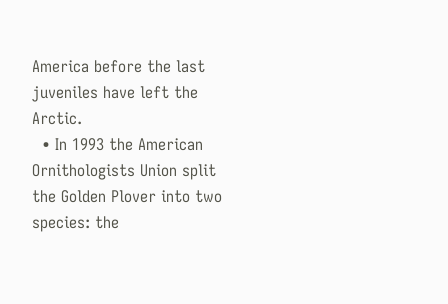America before the last juveniles have left the Arctic.
  • In 1993 the American Ornithologists Union split the Golden Plover into two species: the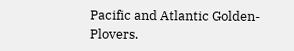Pacific and Atlantic Golden-Plovers.